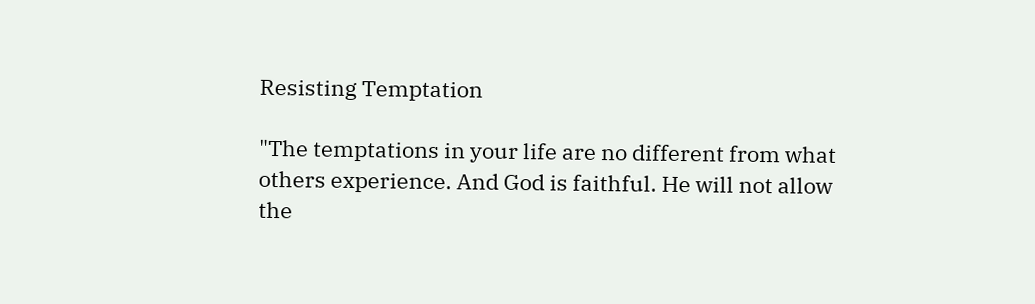Resisting Temptation

"The temptations in your life are no different from what others experience. And God is faithful. He will not allow the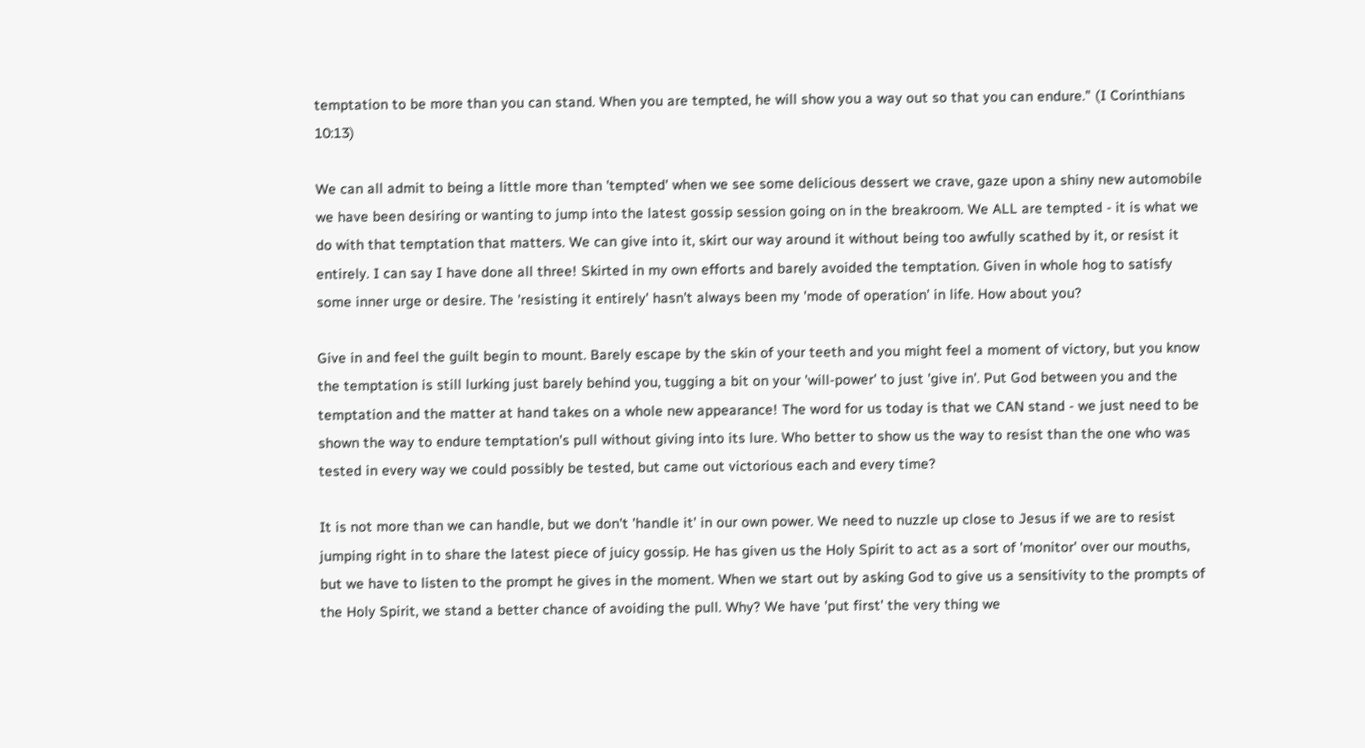temptation to be more than you can stand. When you are tempted, he will show you a way out so that you can endure." (I Corinthians 10:13)

We can all admit to being a little more than 'tempted' when we see some delicious dessert we crave, gaze upon a shiny new automobile we have been desiring or wanting to jump into the latest gossip session going on in the breakroom. We ALL are tempted - it is what we do with that temptation that matters. We can give into it, skirt our way around it without being too awfully scathed by it, or resist it entirely. I can say I have done all three! Skirted in my own efforts and barely avoided the temptation. Given in whole hog to satisfy some inner urge or desire. The 'resisting it entirely' hasn't always been my 'mode of operation' in life. How about you?

Give in and feel the guilt begin to mount. Barely escape by the skin of your teeth and you might feel a moment of victory, but you know the temptation is still lurking just barely behind you, tugging a bit on your 'will-power' to just 'give in'. Put God between you and the temptation and the matter at hand takes on a whole new appearance! The word for us today is that we CAN stand - we just need to be shown the way to endure temptation's pull without giving into its lure. Who better to show us the way to resist than the one who was tested in every way we could possibly be tested, but came out victorious each and every time?

It is not more than we can handle, but we don't 'handle it' in our own power. We need to nuzzle up close to Jesus if we are to resist jumping right in to share the latest piece of juicy gossip. He has given us the Holy Spirit to act as a sort of 'monitor' over our mouths, but we have to listen to the prompt he gives in the moment. When we start out by asking God to give us a sensitivity to the prompts of the Holy Spirit, we stand a better chance of avoiding the pull. Why? We have 'put first' the very thing we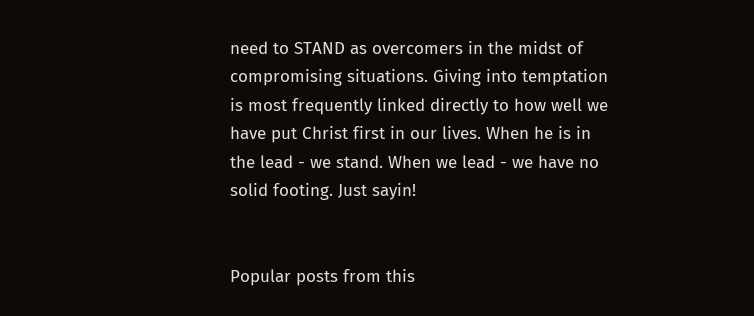need to STAND as overcomers in the midst of compromising situations. Giving into temptation is most frequently linked directly to how well we have put Christ first in our lives. When he is in the lead - we stand. When we lead - we have no solid footing. Just sayin!


Popular posts from this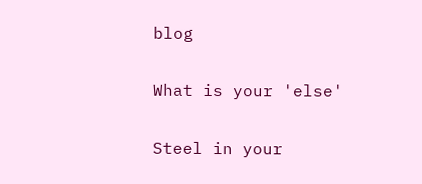blog

What is your 'else'

Steel in your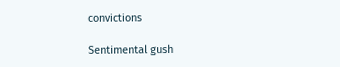convictions

Sentimental gush